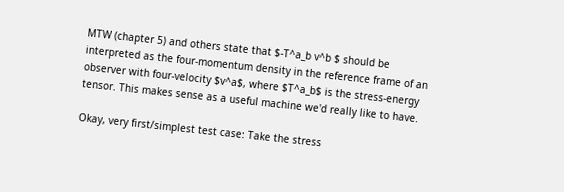MTW (chapter 5) and others state that $-T^a_b v^b $ should be interpreted as the four-momentum density in the reference frame of an observer with four-velocity $v^a$, where $T^a_b$ is the stress-energy tensor. This makes sense as a useful machine we'd really like to have.

Okay, very first/simplest test case: Take the stress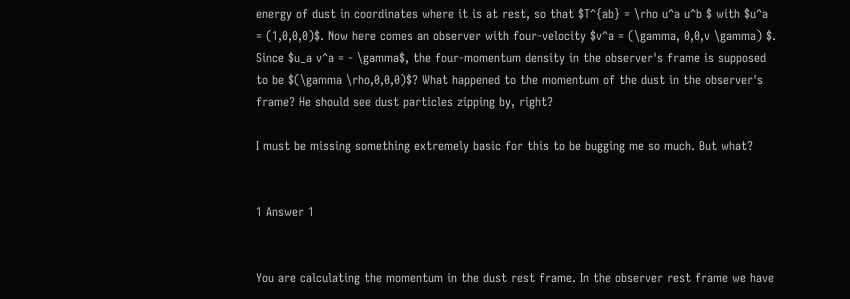energy of dust in coordinates where it is at rest, so that $T^{ab} = \rho u^a u^b $ with $u^a = (1,0,0,0)$. Now here comes an observer with four-velocity $v^a = (\gamma, 0,0,v \gamma) $. Since $u_a v^a = - \gamma$, the four-momentum density in the observer's frame is supposed to be $(\gamma \rho,0,0,0)$? What happened to the momentum of the dust in the observer's frame? He should see dust particles zipping by, right?

I must be missing something extremely basic for this to be bugging me so much. But what?


1 Answer 1


You are calculating the momentum in the dust rest frame. In the observer rest frame we have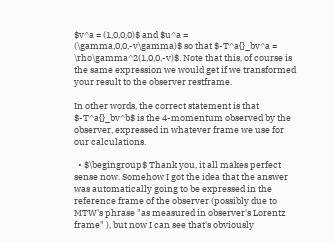$v^a = (1,0,0,0)$ and $u^a = (\gamma,0,0,-v\gamma)$ so that $-T^a{}_bv^a = \rho\gamma^2(1,0,0,-v)$. Note that this, of course is the same expression we would get if we transformed your result to the observer restframe.

In other words, the correct statement is that $-T^a{}_bv^b$ is the 4-momentum observed by the observer, expressed in whatever frame we use for our calculations.

  • $\begingroup$ Thank you, it all makes perfect sense now. Somehow I got the idea that the answer was automatically going to be expressed in the reference frame of the observer (possibly due to MTW's phrase "as measured in observer's Lorentz frame" ), but now I can see that's obviously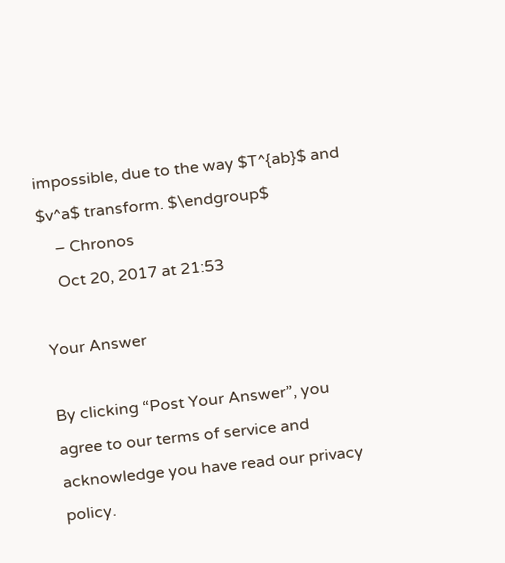impossible, due to the way $T^{ab}$ and $v^a$ transform. $\endgroup$
    – Chronos
    Oct 20, 2017 at 21:53

Your Answer

By clicking “Post Your Answer”, you agree to our terms of service and acknowledge you have read our privacy policy.